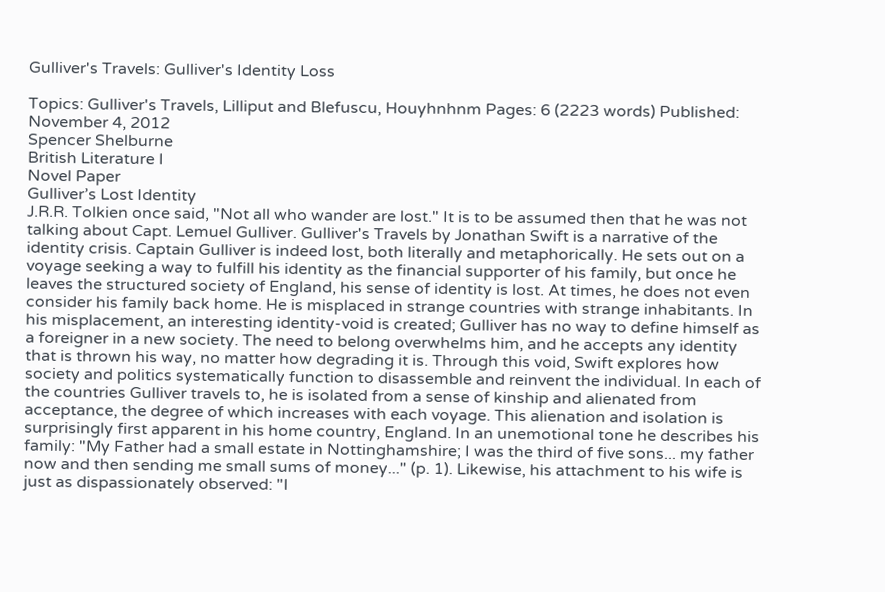Gulliver's Travels: Gulliver's Identity Loss

Topics: Gulliver's Travels, Lilliput and Blefuscu, Houyhnhnm Pages: 6 (2223 words) Published: November 4, 2012
Spencer Shelburne
British Literature I
Novel Paper
Gulliver’s Lost Identity
J.R.R. Tolkien once said, "Not all who wander are lost." It is to be assumed then that he was not talking about Capt. Lemuel Gulliver. Gulliver's Travels by Jonathan Swift is a narrative of the identity crisis. Captain Gulliver is indeed lost, both literally and metaphorically. He sets out on a voyage seeking a way to fulfill his identity as the financial supporter of his family, but once he leaves the structured society of England, his sense of identity is lost. At times, he does not even consider his family back home. He is misplaced in strange countries with strange inhabitants. In his misplacement, an interesting identity-void is created; Gulliver has no way to define himself as a foreigner in a new society. The need to belong overwhelms him, and he accepts any identity that is thrown his way, no matter how degrading it is. Through this void, Swift explores how society and politics systematically function to disassemble and reinvent the individual. In each of the countries Gulliver travels to, he is isolated from a sense of kinship and alienated from acceptance, the degree of which increases with each voyage. This alienation and isolation is surprisingly first apparent in his home country, England. In an unemotional tone he describes his family: "My Father had a small estate in Nottinghamshire; I was the third of five sons... my father now and then sending me small sums of money..." (p. 1). Likewise, his attachment to his wife is just as dispassionately observed: "I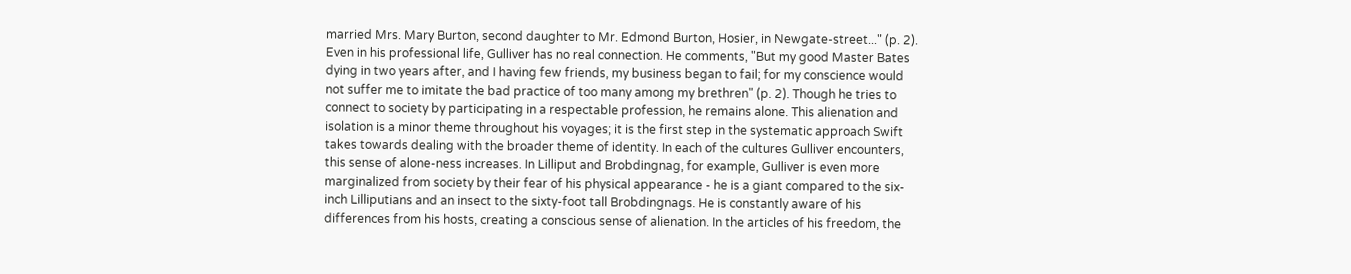married Mrs. Mary Burton, second daughter to Mr. Edmond Burton, Hosier, in Newgate-street..." (p. 2). Even in his professional life, Gulliver has no real connection. He comments, "But my good Master Bates dying in two years after, and I having few friends, my business began to fail; for my conscience would not suffer me to imitate the bad practice of too many among my brethren" (p. 2). Though he tries to connect to society by participating in a respectable profession, he remains alone. This alienation and isolation is a minor theme throughout his voyages; it is the first step in the systematic approach Swift takes towards dealing with the broader theme of identity. In each of the cultures Gulliver encounters, this sense of alone-ness increases. In Lilliput and Brobdingnag, for example, Gulliver is even more marginalized from society by their fear of his physical appearance - he is a giant compared to the six-inch Lilliputians and an insect to the sixty-foot tall Brobdingnags. He is constantly aware of his differences from his hosts, creating a conscious sense of alienation. In the articles of his freedom, the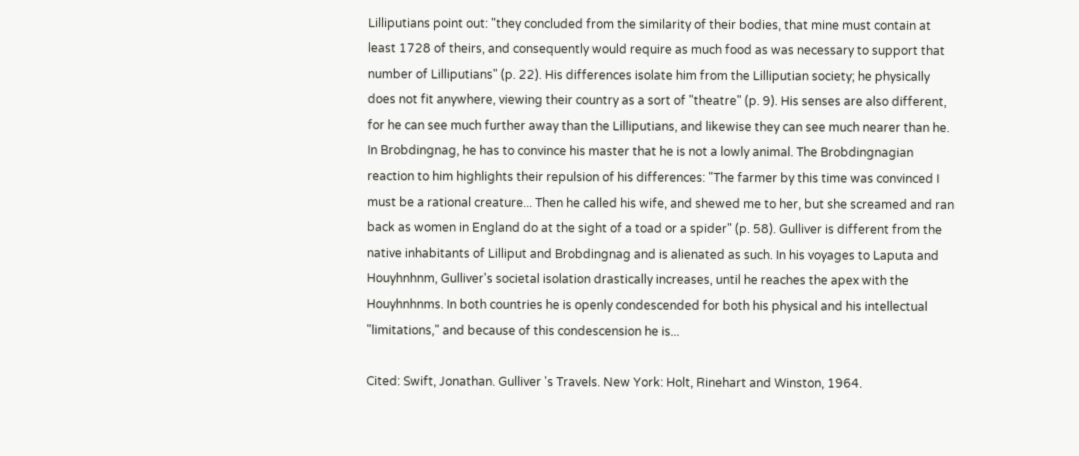Lilliputians point out: "they concluded from the similarity of their bodies, that mine must contain at least 1728 of theirs, and consequently would require as much food as was necessary to support that number of Lilliputians" (p. 22). His differences isolate him from the Lilliputian society; he physically does not fit anywhere, viewing their country as a sort of "theatre" (p. 9). His senses are also different, for he can see much further away than the Lilliputians, and likewise they can see much nearer than he. In Brobdingnag, he has to convince his master that he is not a lowly animal. The Brobdingnagian reaction to him highlights their repulsion of his differences: "The farmer by this time was convinced I must be a rational creature... Then he called his wife, and shewed me to her, but she screamed and ran back as women in England do at the sight of a toad or a spider" (p. 58). Gulliver is different from the native inhabitants of Lilliput and Brobdingnag and is alienated as such. In his voyages to Laputa and Houyhnhnm, Gulliver's societal isolation drastically increases, until he reaches the apex with the Houyhnhnms. In both countries he is openly condescended for both his physical and his intellectual "limitations," and because of this condescension he is...

Cited: Swift, Jonathan. Gulliver 's Travels. New York: Holt, Rinehart and Winston, 1964.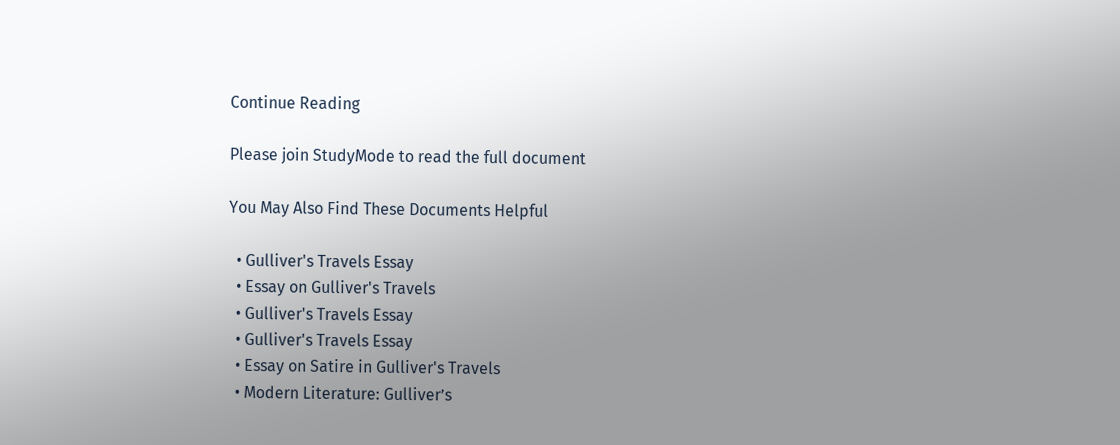Continue Reading

Please join StudyMode to read the full document

You May Also Find These Documents Helpful

  • Gulliver's Travels Essay
  • Essay on Gulliver's Travels
  • Gulliver's Travels Essay
  • Gulliver's Travels Essay
  • Essay on Satire in Gulliver's Travels
  • Modern Literature: Gulliver’s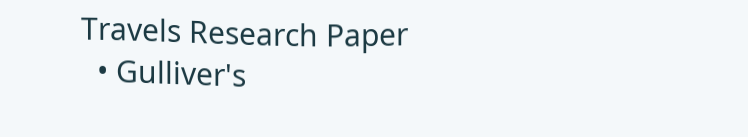Travels Research Paper
  • Gulliver's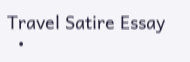Travel Satire Essay
  •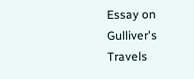Essay on Gulliver's Travels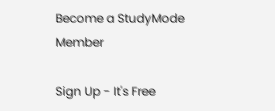Become a StudyMode Member

Sign Up - It's Free